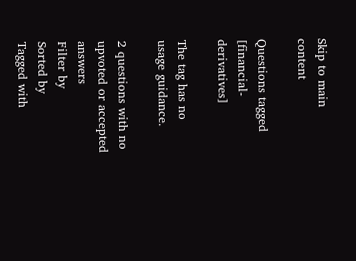Skip to main content

Questions tagged [financial-derivatives]

The tag has no usage guidance.

2 questions with no upvoted or accepted answers
Filter by
Sorted by
Tagged with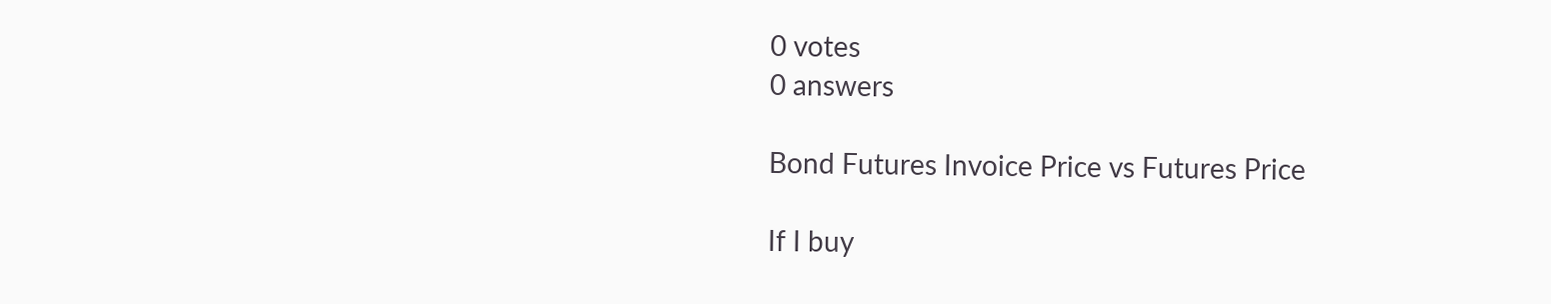0 votes
0 answers

Bond Futures Invoice Price vs Futures Price

If I buy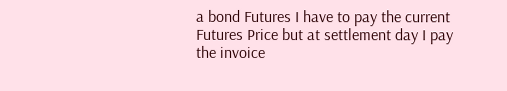a bond Futures I have to pay the current Futures Price but at settlement day I pay the invoice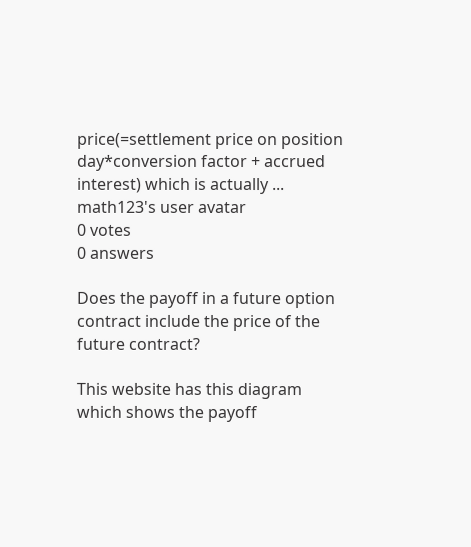price(=settlement price on position day*conversion factor + accrued interest) which is actually ...
math123's user avatar
0 votes
0 answers

Does the payoff in a future option contract include the price of the future contract?

This website has this diagram which shows the payoff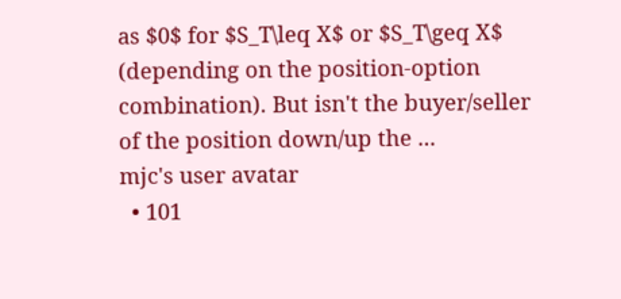as $0$ for $S_T\leq X$ or $S_T\geq X$ (depending on the position-option combination). But isn't the buyer/seller of the position down/up the ...
mjc's user avatar
  • 101